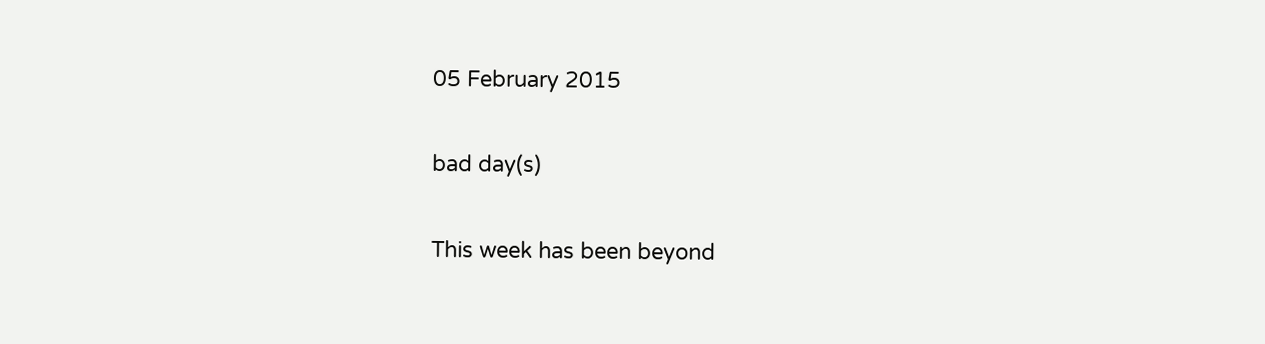05 February 2015

bad day(s)

This week has been beyond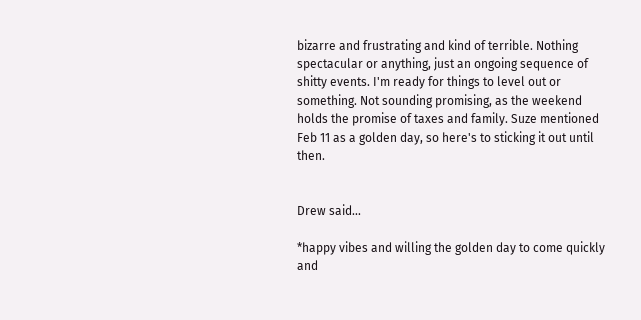bizarre and frustrating and kind of terrible. Nothing spectacular or anything, just an ongoing sequence of shitty events. I'm ready for things to level out or something. Not sounding promising, as the weekend holds the promise of taxes and family. Suze mentioned Feb 11 as a golden day, so here's to sticking it out until then.


Drew said...

*happy vibes and willing the golden day to come quickly and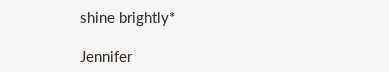shine brightly*

Jennifer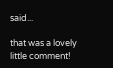said...

that was a lovely little comment!